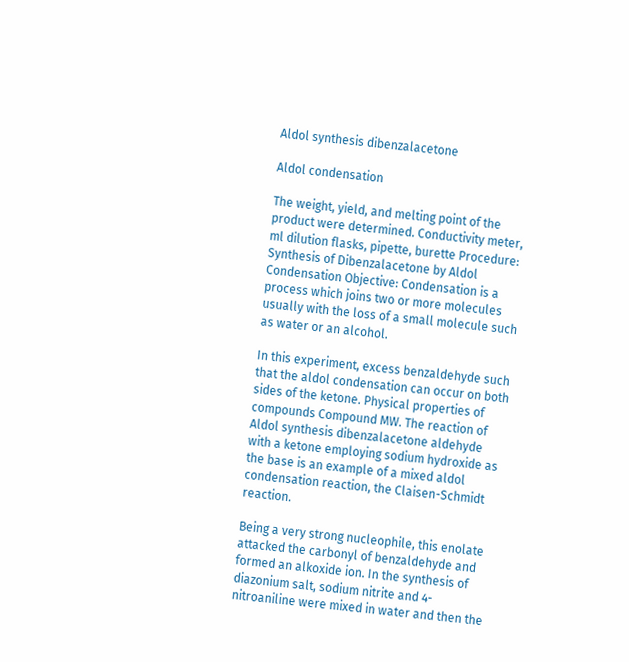Aldol synthesis dibenzalacetone

Aldol condensation

The weight, yield, and melting point of the product were determined. Conductivity meter, ml dilution flasks, pipette, burette Procedure: Synthesis of Dibenzalacetone by Aldol Condensation Objective: Condensation is a process which joins two or more molecules usually with the loss of a small molecule such as water or an alcohol.

In this experiment, excess benzaldehyde such that the aldol condensation can occur on both sides of the ketone. Physical properties of compounds Compound MW. The reaction of Aldol synthesis dibenzalacetone aldehyde with a ketone employing sodium hydroxide as the base is an example of a mixed aldol condensation reaction, the Claisen-Schmidt reaction.

Being a very strong nucleophile, this enolate attacked the carbonyl of benzaldehyde and formed an alkoxide ion. In the synthesis of diazonium salt, sodium nitrite and 4-nitroaniline were mixed in water and then the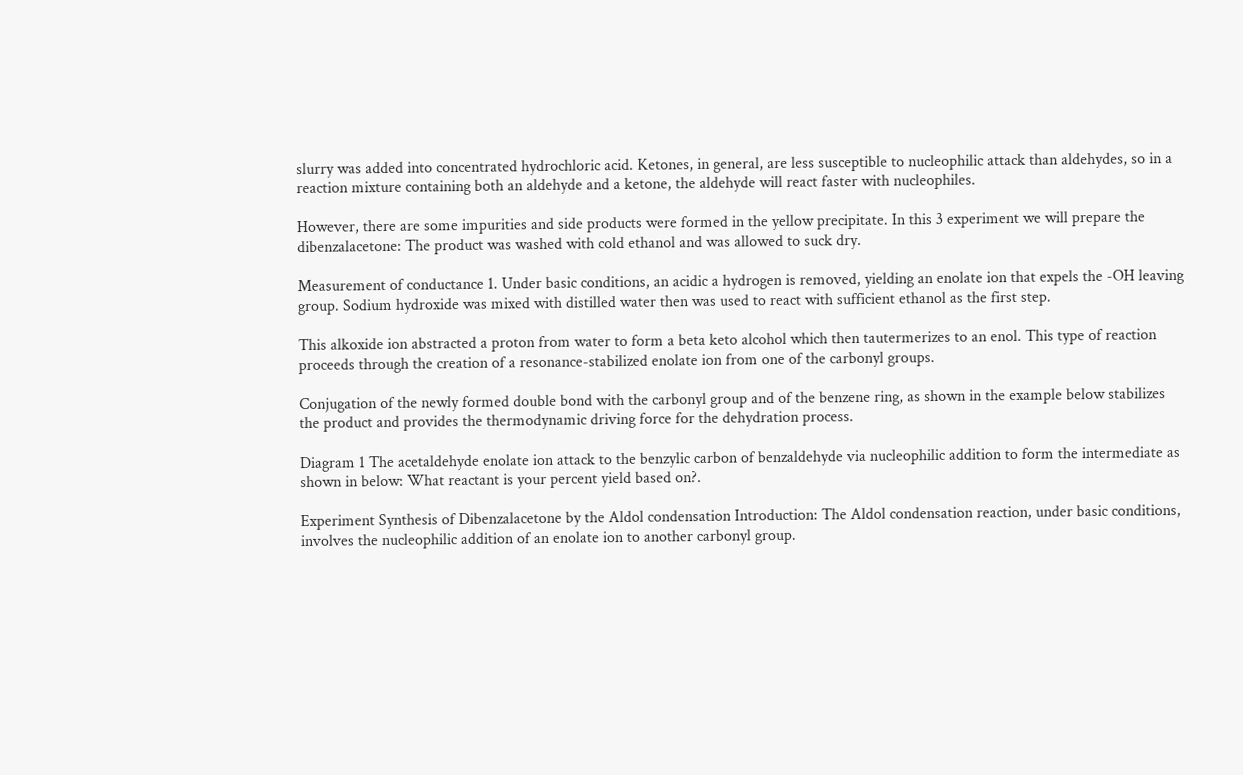slurry was added into concentrated hydrochloric acid. Ketones, in general, are less susceptible to nucleophilic attack than aldehydes, so in a reaction mixture containing both an aldehyde and a ketone, the aldehyde will react faster with nucleophiles.

However, there are some impurities and side products were formed in the yellow precipitate. In this 3 experiment we will prepare the dibenzalacetone: The product was washed with cold ethanol and was allowed to suck dry.

Measurement of conductance 1. Under basic conditions, an acidic a hydrogen is removed, yielding an enolate ion that expels the -OH leaving group. Sodium hydroxide was mixed with distilled water then was used to react with sufficient ethanol as the first step.

This alkoxide ion abstracted a proton from water to form a beta keto alcohol which then tautermerizes to an enol. This type of reaction proceeds through the creation of a resonance-stabilized enolate ion from one of the carbonyl groups.

Conjugation of the newly formed double bond with the carbonyl group and of the benzene ring, as shown in the example below stabilizes the product and provides the thermodynamic driving force for the dehydration process.

Diagram 1 The acetaldehyde enolate ion attack to the benzylic carbon of benzaldehyde via nucleophilic addition to form the intermediate as shown in below: What reactant is your percent yield based on?.

Experiment Synthesis of Dibenzalacetone by the Aldol condensation Introduction: The Aldol condensation reaction, under basic conditions, involves the nucleophilic addition of an enolate ion to another carbonyl group.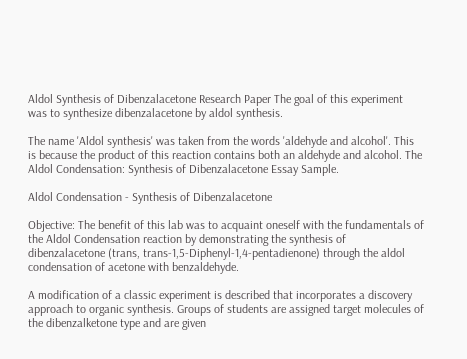Aldol Synthesis of Dibenzalacetone Research Paper The goal of this experiment was to synthesize dibenzalacetone by aldol synthesis.

The name 'Aldol synthesis' was taken from the words 'aldehyde and alcohol'. This is because the product of this reaction contains both an aldehyde and alcohol. The Aldol Condensation: Synthesis of Dibenzalacetone Essay Sample.

Aldol Condensation - Synthesis of Dibenzalacetone

Objective: The benefit of this lab was to acquaint oneself with the fundamentals of the Aldol Condensation reaction by demonstrating the synthesis of dibenzalacetone (trans, trans-1,5-Diphenyl-1,4-pentadienone) through the aldol condensation of acetone with benzaldehyde.

A modification of a classic experiment is described that incorporates a discovery approach to organic synthesis. Groups of students are assigned target molecules of the dibenzalketone type and are given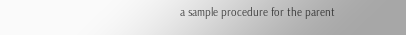a sample procedure for the parent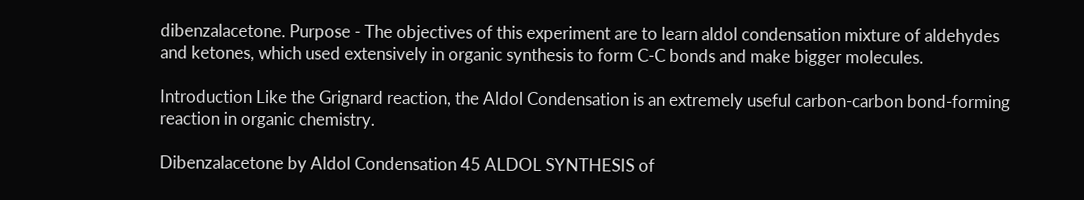dibenzalacetone. Purpose - The objectives of this experiment are to learn aldol condensation mixture of aldehydes and ketones, which used extensively in organic synthesis to form C-C bonds and make bigger molecules.

Introduction Like the Grignard reaction, the Aldol Condensation is an extremely useful carbon-carbon bond-forming reaction in organic chemistry.

Dibenzalacetone by Aldol Condensation 45 ALDOL SYNTHESIS of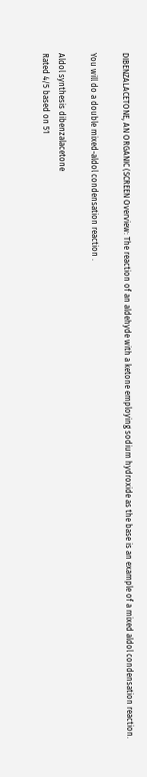DIBENZALACETONE, AN ORGANIC (SCREEN Overview: The reaction of an aldehyde with a ketone employing sodium hydroxide as the base is an example of a mixed aldol condensation reaction.

You will do a double mixed-aldol condensation reaction .

Aldol synthesis dibenzalacetone
Rated 4/5 based on 51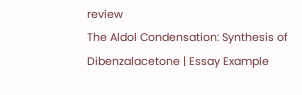review
The Aldol Condensation: Synthesis of Dibenzalacetone | Essay Example